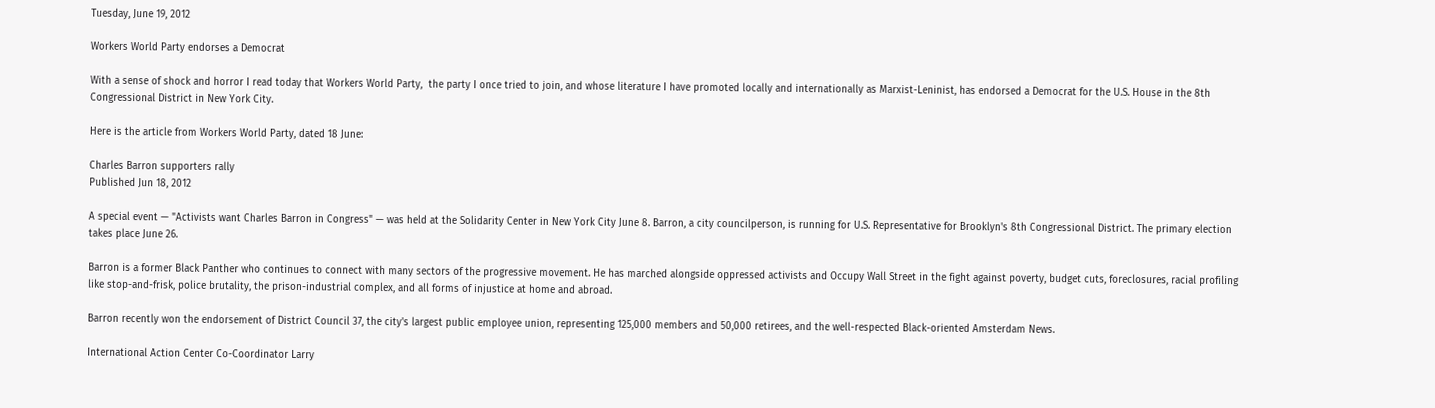Tuesday, June 19, 2012

Workers World Party endorses a Democrat

With a sense of shock and horror I read today that Workers World Party,  the party I once tried to join, and whose literature I have promoted locally and internationally as Marxist-Leninist, has endorsed a Democrat for the U.S. House in the 8th Congressional District in New York City.

Here is the article from Workers World Party, dated 18 June:

Charles Barron supporters rally
Published Jun 18, 2012

A special event — "Activists want Charles Barron in Congress" — was held at the Solidarity Center in New York City June 8. Barron, a city councilperson, is running for U.S. Representative for Brooklyn's 8th Congressional District. The primary election takes place June 26.

Barron is a former Black Panther who continues to connect with many sectors of the progressive movement. He has marched alongside oppressed activists and Occupy Wall Street in the fight against poverty, budget cuts, foreclosures, racial profiling like stop-and-frisk, police brutality, the prison-industrial complex, and all forms of injustice at home and abroad.

Barron recently won the endorsement of District Council 37, the city's largest public employee union, representing 125,000 members and 50,000 retirees, and the well-respected Black-oriented Amsterdam News.

International Action Center Co-Coordinator Larry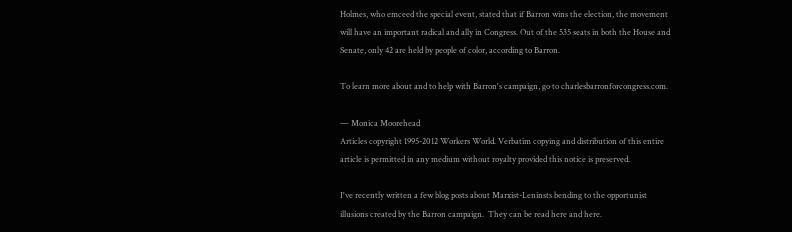Holmes, who emceed the special event, stated that if Barron wins the election, the movement will have an important radical and ally in Congress. Out of the 535 seats in both the House and Senate, only 42 are held by people of color, according to Barron.

To learn more about and to help with Barron's campaign, go to charlesbarronforcongress.com.

— Monica Moorehead
Articles copyright 1995-2012 Workers World. Verbatim copying and distribution of this entire article is permitted in any medium without royalty provided this notice is preserved.

I've recently written a few blog posts about Marxist-Leninsts bending to the opportunist illusions created by the Barron campaign.  They can be read here and here.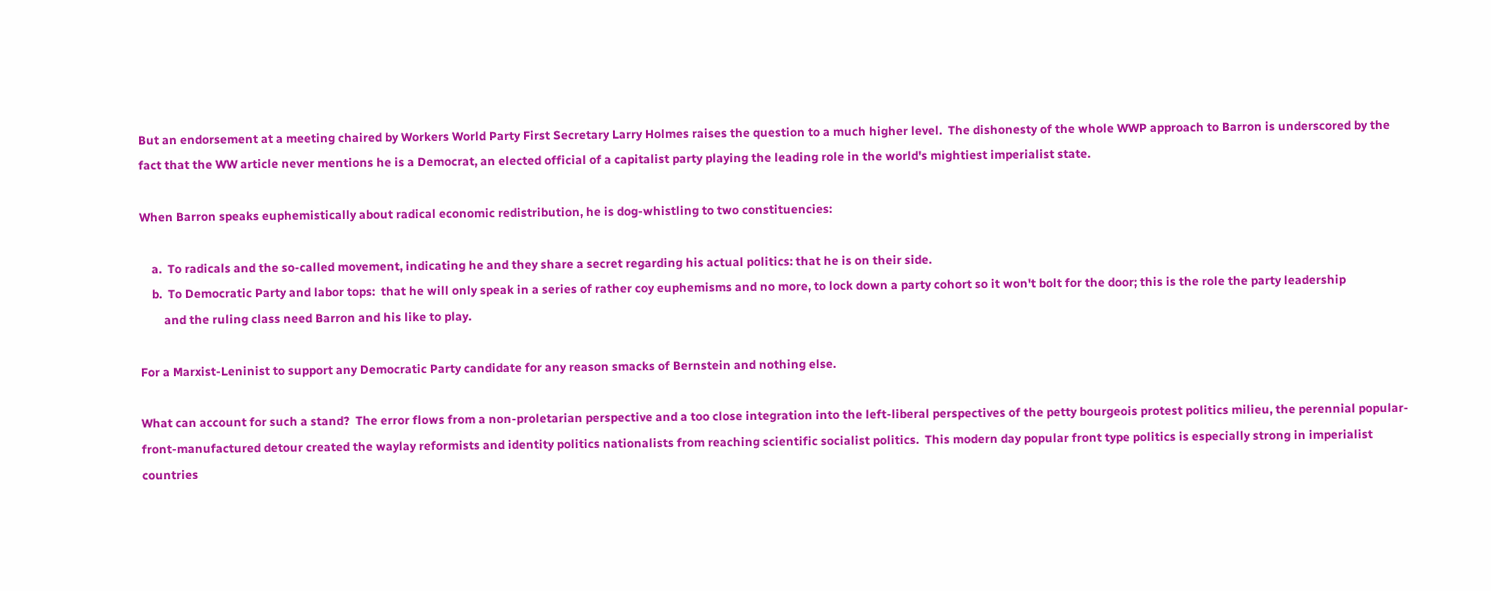But an endorsement at a meeting chaired by Workers World Party First Secretary Larry Holmes raises the question to a much higher level.  The dishonesty of the whole WWP approach to Barron is underscored by the fact that the WW article never mentions he is a Democrat, an elected official of a capitalist party playing the leading role in the world's mightiest imperialist state.

When Barron speaks euphemistically about radical economic redistribution, he is dog-whistling to two constituencies:

    a.  To radicals and the so-called movement, indicating he and they share a secret regarding his actual politics: that he is on their side.
    b.  To Democratic Party and labor tops:  that he will only speak in a series of rather coy euphemisms and no more, to lock down a party cohort so it won't bolt for the door; this is the role the party leadership
        and the ruling class need Barron and his like to play.

For a Marxist-Leninist to support any Democratic Party candidate for any reason smacks of Bernstein and nothing else.

What can account for such a stand?  The error flows from a non-proletarian perspective and a too close integration into the left-liberal perspectives of the petty bourgeois protest politics milieu, the perennial popular-front-manufactured detour created the waylay reformists and identity politics nationalists from reaching scientific socialist politics.  This modern day popular front type politics is especially strong in imperialist countries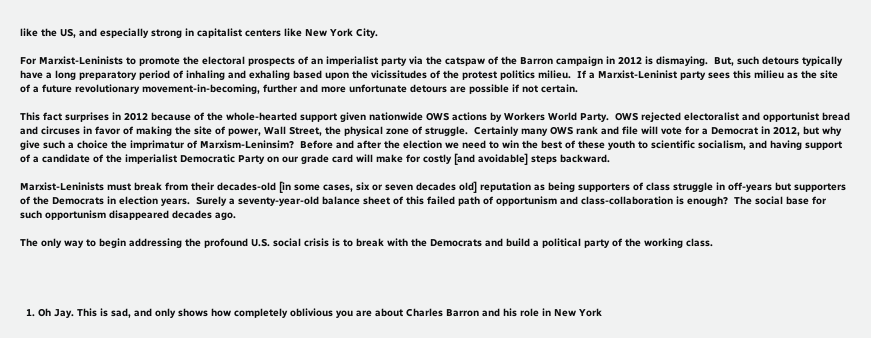like the US, and especially strong in capitalist centers like New York City.

For Marxist-Leninists to promote the electoral prospects of an imperialist party via the catspaw of the Barron campaign in 2012 is dismaying.  But, such detours typically have a long preparatory period of inhaling and exhaling based upon the vicissitudes of the protest politics milieu.  If a Marxist-Leninist party sees this milieu as the site of a future revolutionary movement-in-becoming, further and more unfortunate detours are possible if not certain.

This fact surprises in 2012 because of the whole-hearted support given nationwide OWS actions by Workers World Party.  OWS rejected electoralist and opportunist bread and circuses in favor of making the site of power, Wall Street, the physical zone of struggle.  Certainly many OWS rank and file will vote for a Democrat in 2012, but why give such a choice the imprimatur of Marxism-Leninsim?  Before and after the election we need to win the best of these youth to scientific socialism, and having support of a candidate of the imperialist Democratic Party on our grade card will make for costly [and avoidable] steps backward.

Marxist-Leninists must break from their decades-old [in some cases, six or seven decades old] reputation as being supporters of class struggle in off-years but supporters of the Democrats in election years.  Surely a seventy-year-old balance sheet of this failed path of opportunism and class-collaboration is enough?  The social base for such opportunism disappeared decades ago.

The only way to begin addressing the profound U.S. social crisis is to break with the Democrats and build a political party of the working class.




  1. Oh Jay. This is sad, and only shows how completely oblivious you are about Charles Barron and his role in New York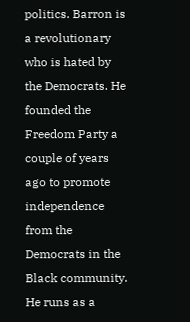politics. Barron is a revolutionary who is hated by the Democrats. He founded the Freedom Party a couple of years ago to promote independence from the Democrats in the Black community. He runs as a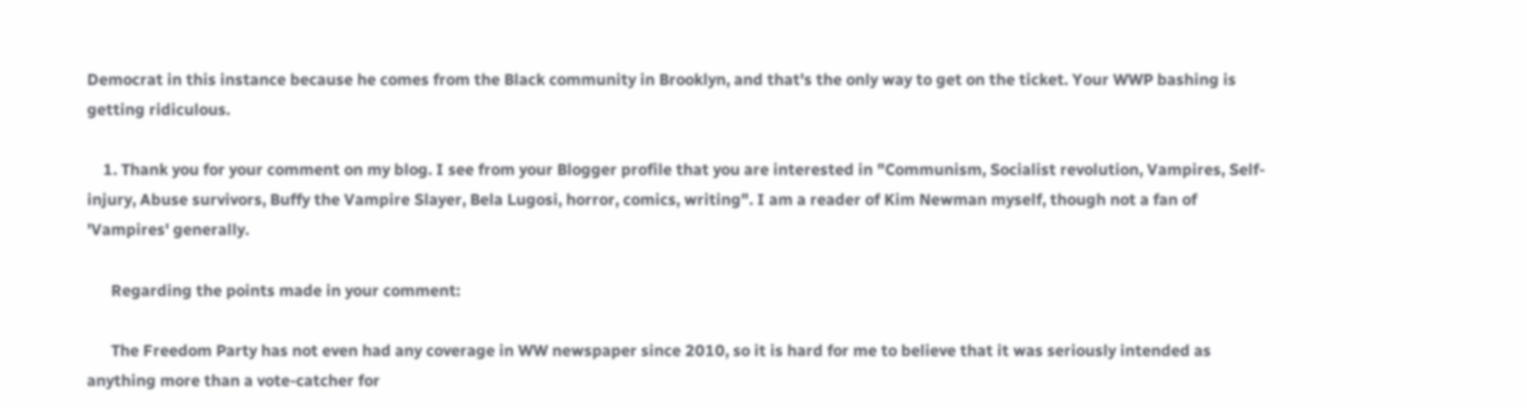Democrat in this instance because he comes from the Black community in Brooklyn, and that's the only way to get on the ticket. Your WWP bashing is getting ridiculous.

    1. Thank you for your comment on my blog. I see from your Blogger profile that you are interested in "Communism, Socialist revolution, Vampires, Self-injury, Abuse survivors, Buffy the Vampire Slayer, Bela Lugosi, horror, comics, writing". I am a reader of Kim Newman myself, though not a fan of 'Vampires' generally.

      Regarding the points made in your comment:

      The Freedom Party has not even had any coverage in WW newspaper since 2010, so it is hard for me to believe that it was seriously intended as anything more than a vote-catcher for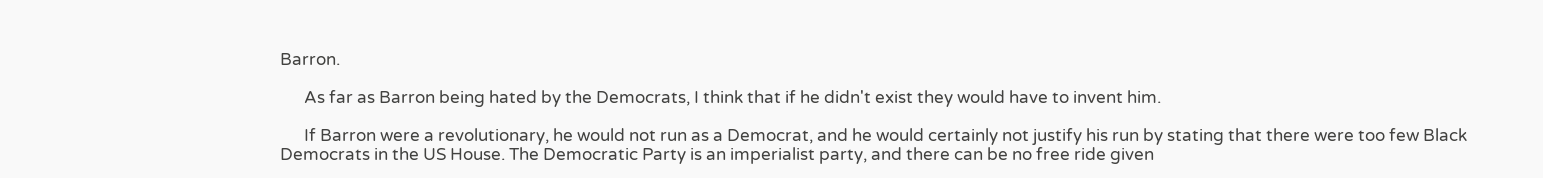Barron.

      As far as Barron being hated by the Democrats, I think that if he didn't exist they would have to invent him.

      If Barron were a revolutionary, he would not run as a Democrat, and he would certainly not justify his run by stating that there were too few Black Democrats in the US House. The Democratic Party is an imperialist party, and there can be no free ride given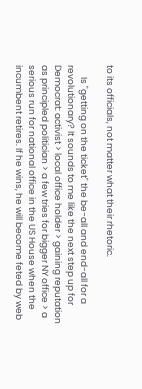to its officials, not matter what their rhetoric.

      Is "getting on the ticket" the be-all and end-all for a revolutionary? It sounds to me like the next step up for Democrat: activist > local office holder > gaining reputation as principled politician > a few tries for bigger NY office > a serious run for national office in the US House when the incumbent retires. If he wins, he will become feted by web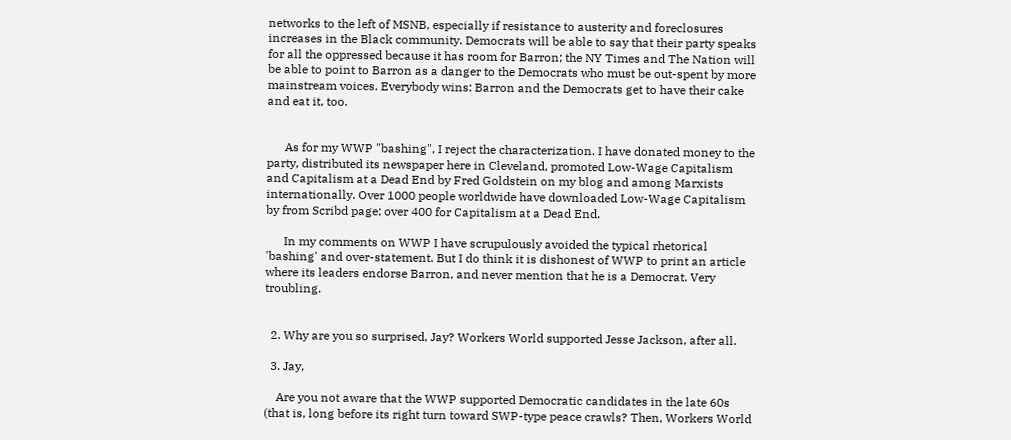networks to the left of MSNB, especially if resistance to austerity and foreclosures increases in the Black community. Democrats will be able to say that their party speaks for all the oppressed because it has room for Barron; the NY Times and The Nation will be able to point to Barron as a danger to the Democrats who must be out-spent by more mainstream voices. Everybody wins: Barron and the Democrats get to have their cake and eat it, too.


      As for my WWP "bashing", I reject the characterization. I have donated money to the party, distributed its newspaper here in Cleveland, promoted Low-Wage Capitalism and Capitalism at a Dead End by Fred Goldstein on my blog and among Marxists internationally. Over 1000 people worldwide have downloaded Low-Wage Capitalism by from Scribd page; over 400 for Capitalism at a Dead End.

      In my comments on WWP I have scrupulously avoided the typical rhetorical 'bashing' and over-statement. But I do think it is dishonest of WWP to print an article where its leaders endorse Barron, and never mention that he is a Democrat. Very troubling.


  2. Why are you so surprised, Jay? Workers World supported Jesse Jackson, after all.

  3. Jay,

    Are you not aware that the WWP supported Democratic candidates in the late 60s (that is, long before its right turn toward SWP-type peace crawls? Then, Workers World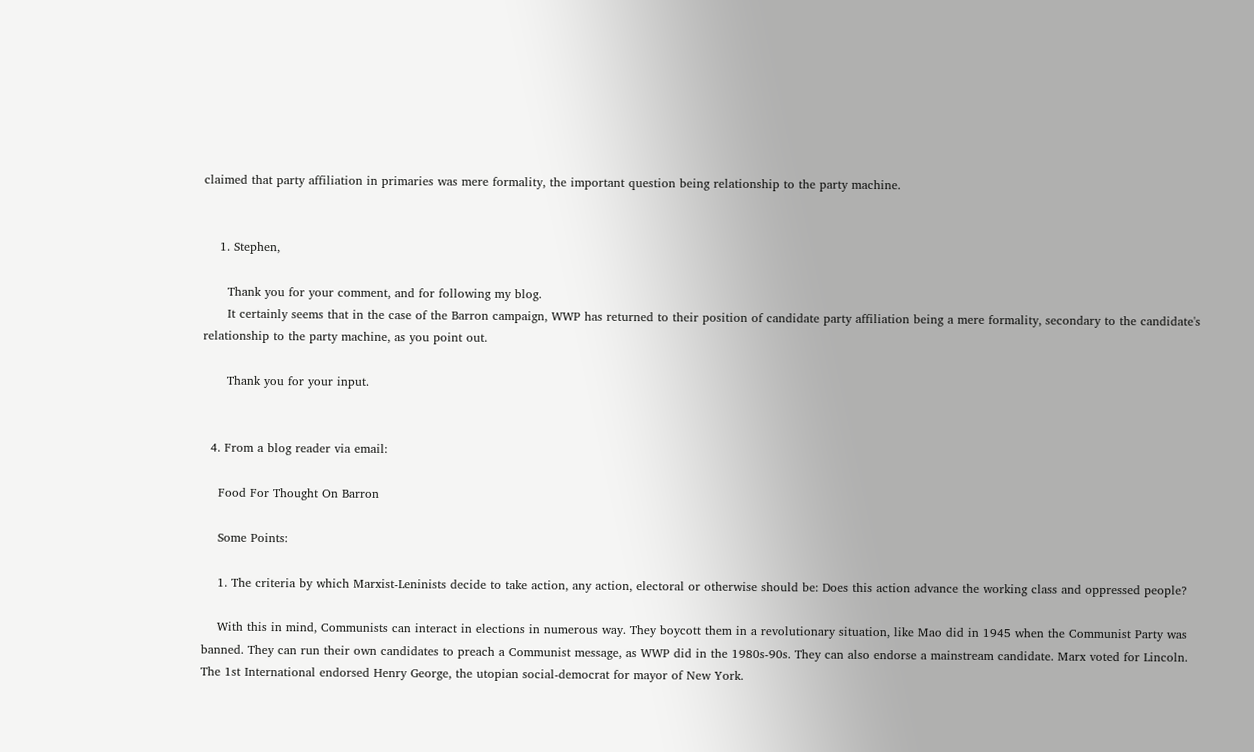claimed that party affiliation in primaries was mere formality, the important question being relationship to the party machine.


    1. Stephen,

      Thank you for your comment, and for following my blog.
      It certainly seems that in the case of the Barron campaign, WWP has returned to their position of candidate party affiliation being a mere formality, secondary to the candidate's relationship to the party machine, as you point out.

      Thank you for your input.


  4. From a blog reader via email:

    Food For Thought On Barron

    Some Points:

    1. The criteria by which Marxist-Leninists decide to take action, any action, electoral or otherwise should be: Does this action advance the working class and oppressed people?

    With this in mind, Communists can interact in elections in numerous way. They boycott them in a revolutionary situation, like Mao did in 1945 when the Communist Party was banned. They can run their own candidates to preach a Communist message, as WWP did in the 1980s-90s. They can also endorse a mainstream candidate. Marx voted for Lincoln. The 1st International endorsed Henry George, the utopian social-democrat for mayor of New York.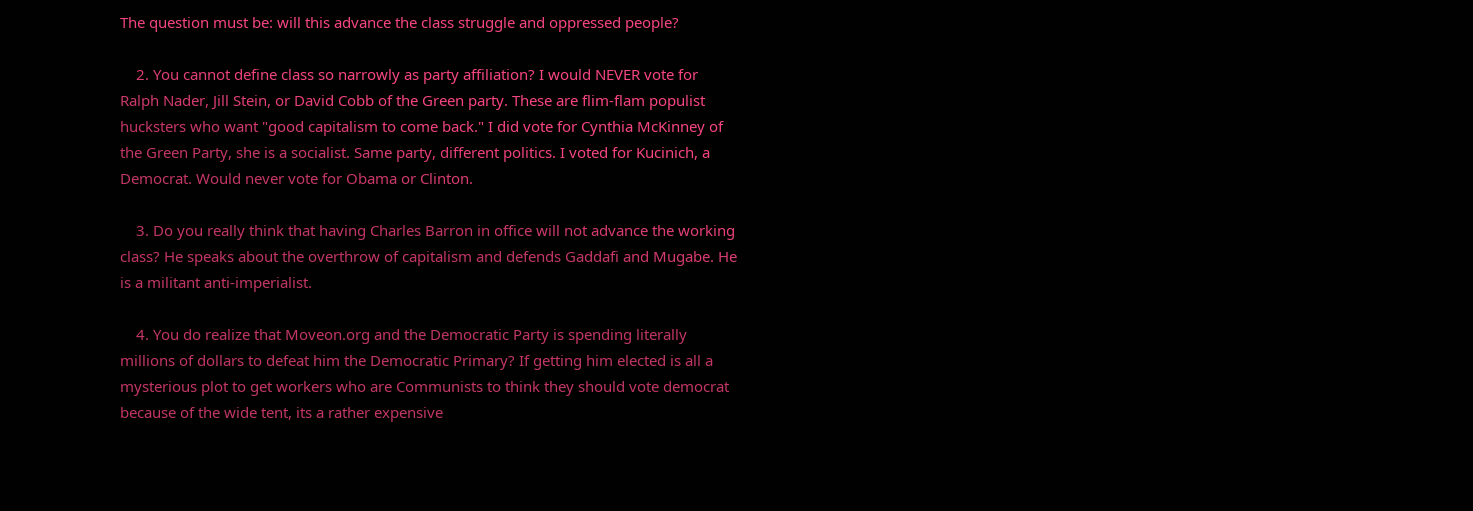The question must be: will this advance the class struggle and oppressed people?

    2. You cannot define class so narrowly as party affiliation? I would NEVER vote for Ralph Nader, Jill Stein, or David Cobb of the Green party. These are flim-flam populist hucksters who want "good capitalism to come back." I did vote for Cynthia McKinney of the Green Party, she is a socialist. Same party, different politics. I voted for Kucinich, a Democrat. Would never vote for Obama or Clinton.

    3. Do you really think that having Charles Barron in office will not advance the working class? He speaks about the overthrow of capitalism and defends Gaddafi and Mugabe. He is a militant anti-imperialist.

    4. You do realize that Moveon.org and the Democratic Party is spending literally millions of dollars to defeat him the Democratic Primary? If getting him elected is all a mysterious plot to get workers who are Communists to think they should vote democrat because of the wide tent, its a rather expensive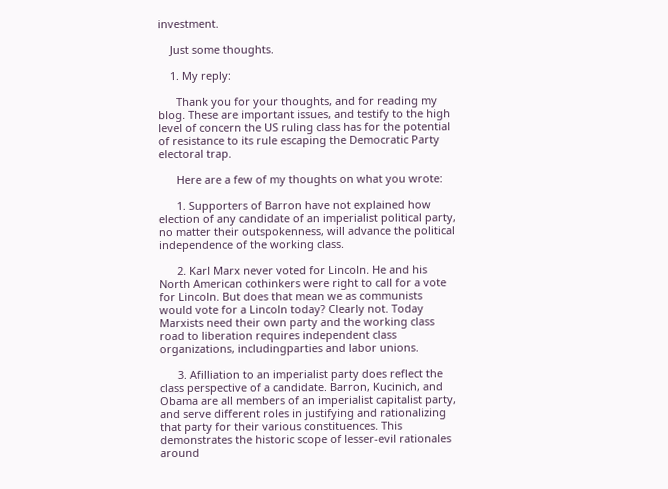investment.

    Just some thoughts.

    1. My reply:

      Thank you for your thoughts, and for reading my blog. These are important issues, and testify to the high level of concern the US ruling class has for the potential of resistance to its rule escaping the Democratic Party electoral trap.

      Here are a few of my thoughts on what you wrote:

      1. Supporters of Barron have not explained how election of any candidate of an imperialist political party, no matter their outspokenness, will advance the political independence of the working class.

      2. Karl Marx never voted for Lincoln. He and his North American cothinkers were right to call for a vote for Lincoln. But does that mean we as communists would vote for a Lincoln today? Clearly not. Today Marxists need their own party and the working class road to liberation requires independent class organizations, includingparties and labor unions.

      3. Afilliation to an imperialist party does reflect the class perspective of a candidate. Barron, Kucinich, and Obama are all members of an imperialist capitalist party, and serve different roles in justifying and rationalizing that party for their various constituences. This demonstrates the historic scope of lesser-evil rationales around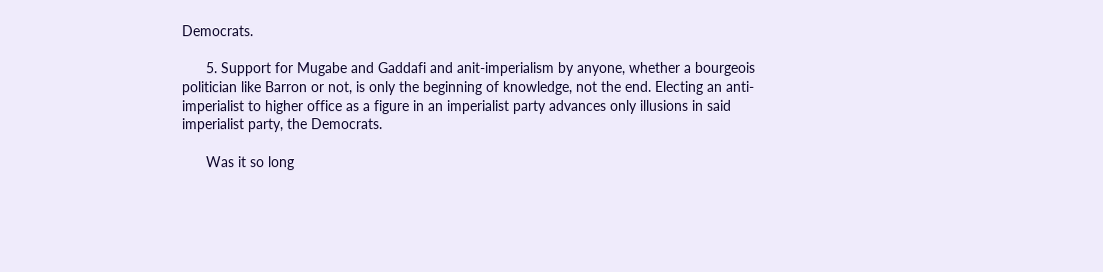Democrats.

      5. Support for Mugabe and Gaddafi and anit-imperialism by anyone, whether a bourgeois politician like Barron or not, is only the beginning of knowledge, not the end. Electing an anti-imperialist to higher office as a figure in an imperialist party advances only illusions in said imperialist party, the Democrats.

      Was it so long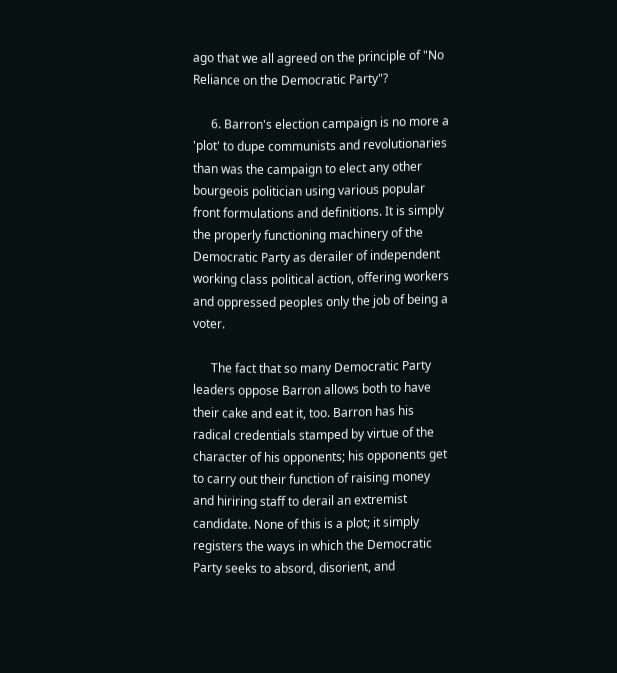ago that we all agreed on the principle of "No Reliance on the Democratic Party"?

      6. Barron's election campaign is no more a 'plot' to dupe communists and revolutionaries than was the campaign to elect any other bourgeois politician using various popular front formulations and definitions. It is simply the properly functioning machinery of the Democratic Party as derailer of independent working class political action, offering workers and oppressed peoples only the job of being a voter.

      The fact that so many Democratic Party leaders oppose Barron allows both to have their cake and eat it, too. Barron has his radical credentials stamped by virtue of the character of his opponents; his opponents get to carry out their function of raising money and hiriring staff to derail an extremist candidate. None of this is a plot; it simply registers the ways in which the Democratic Party seeks to absord, disorient, and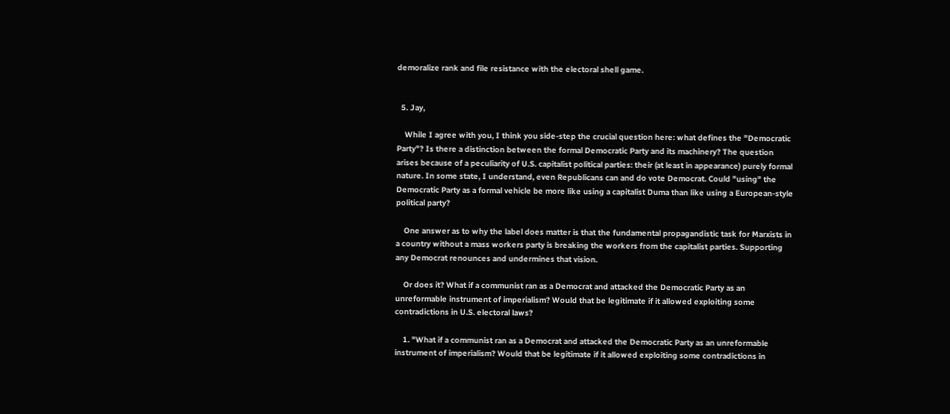demoralize rank and file resistance with the electoral shell game.


  5. Jay,

    While I agree with you, I think you side-step the crucial question here: what defines the "Democratic Party"? Is there a distinction between the formal Democratic Party and its machinery? The question arises because of a peculiarity of U.S. capitalist political parties: their (at least in appearance) purely formal nature. In some state, I understand, even Republicans can and do vote Democrat. Could "using" the Democratic Party as a formal vehicle be more like using a capitalist Duma than like using a European-style political party?

    One answer as to why the label does matter is that the fundamental propagandistic task for Marxists in a country without a mass workers party is breaking the workers from the capitalist parties. Supporting any Democrat renounces and undermines that vision.

    Or does it? What if a communist ran as a Democrat and attacked the Democratic Party as an unreformable instrument of imperialism? Would that be legitimate if it allowed exploiting some contradictions in U.S. electoral laws?

    1. "What if a communist ran as a Democrat and attacked the Democratic Party as an unreformable instrument of imperialism? Would that be legitimate if it allowed exploiting some contradictions in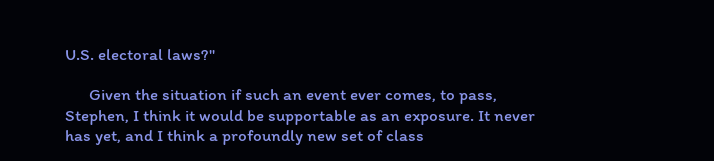U.S. electoral laws?"

      Given the situation if such an event ever comes, to pass, Stephen, I think it would be supportable as an exposure. It never has yet, and I think a profoundly new set of class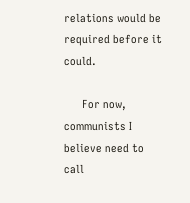relations would be required before it could.

      For now, communists I believe need to call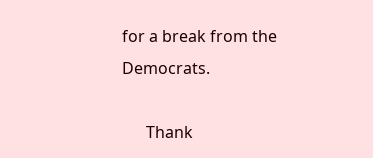for a break from the Democrats.

      Thank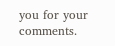you for your comments.